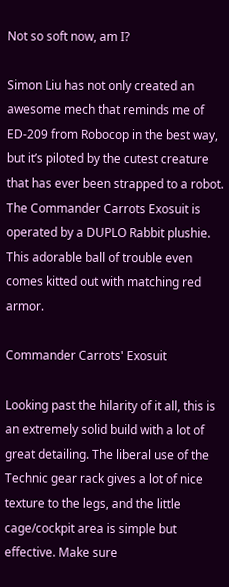Not so soft now, am I?

Simon Liu has not only created an awesome mech that reminds me of ED-209 from Robocop in the best way, but it’s piloted by the cutest creature that has ever been strapped to a robot. The Commander Carrots Exosuit is operated by a DUPLO Rabbit plushie. This adorable ball of trouble even comes kitted out with matching red armor.

Commander Carrots' Exosuit

Looking past the hilarity of it all, this is an extremely solid build with a lot of great detailing. The liberal use of the Technic gear rack gives a lot of nice texture to the legs, and the little cage/cockpit area is simple but effective. Make sure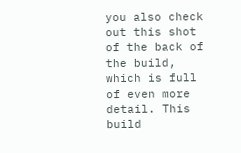you also check out this shot of the back of the build, which is full of even more detail. This build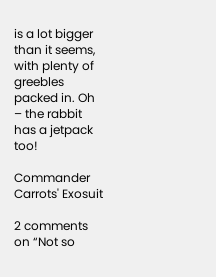is a lot bigger than it seems, with plenty of greebles packed in. Oh – the rabbit has a jetpack too!

Commander Carrots' Exosuit

2 comments on “Not so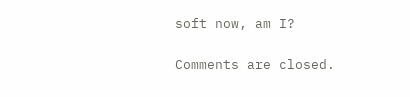soft now, am I?

Comments are closed.